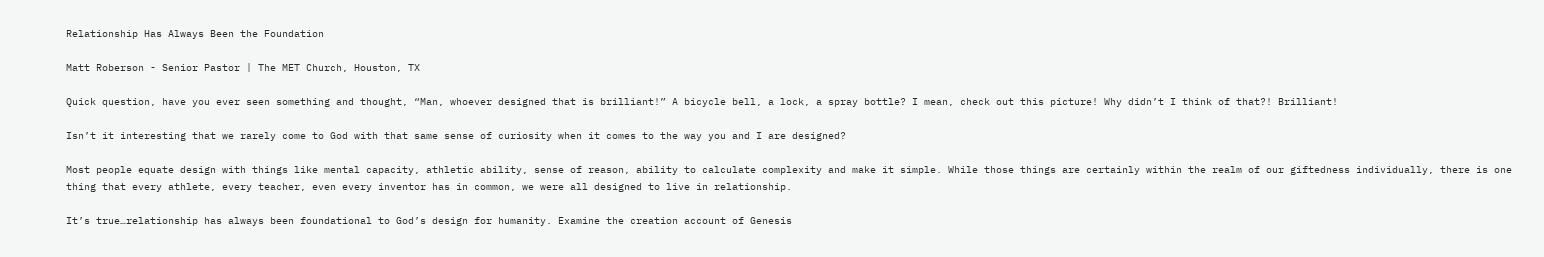Relationship Has Always Been the Foundation

Matt Roberson - Senior Pastor | The MET Church, Houston, TX

Quick question, have you ever seen something and thought, “Man, whoever designed that is brilliant!” A bicycle bell, a lock, a spray bottle? I mean, check out this picture! Why didn’t I think of that?! Brilliant!

Isn’t it interesting that we rarely come to God with that same sense of curiosity when it comes to the way you and I are designed?

Most people equate design with things like mental capacity, athletic ability, sense of reason, ability to calculate complexity and make it simple. While those things are certainly within the realm of our giftedness individually, there is one thing that every athlete, every teacher, even every inventor has in common, we were all designed to live in relationship.

It’s true…relationship has always been foundational to God’s design for humanity. Examine the creation account of Genesis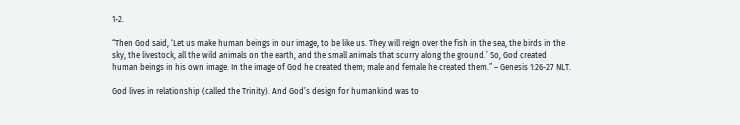1-2.

“Then God said, ‘Let us make human beings in our image, to be like us. They will reign over the fish in the sea, the birds in the sky, the livestock, all the wild animals on the earth, and the small animals that scurry along the ground.’ So, God created human beings in his own image. In the image of God he created them; male and female he created them.” – Genesis 1:26-27 NLT.

God lives in relationship (called the Trinity). And God’s design for humankind was to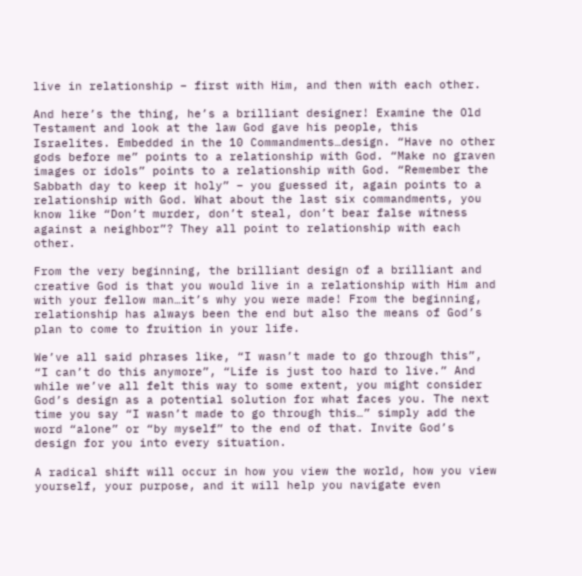live in relationship – first with Him, and then with each other.

And here’s the thing, he’s a brilliant designer! Examine the Old Testament and look at the law God gave his people, this Israelites. Embedded in the 10 Commandments…design. “Have no other gods before me” points to a relationship with God. “Make no graven images or idols” points to a relationship with God. “Remember the Sabbath day to keep it holy” – you guessed it, again points to a relationship with God. What about the last six commandments, you know like “Don’t murder, don’t steal, don’t bear false witness against a neighbor”? They all point to relationship with each other.

From the very beginning, the brilliant design of a brilliant and creative God is that you would live in a relationship with Him and with your fellow man…it’s why you were made! From the beginning, relationship has always been the end but also the means of God’s plan to come to fruition in your life.

We’ve all said phrases like, “I wasn’t made to go through this”, “I can’t do this anymore”, “Life is just too hard to live.” And while we’ve all felt this way to some extent, you might consider God’s design as a potential solution for what faces you. The next time you say “I wasn’t made to go through this…” simply add the word “alone” or “by myself” to the end of that. Invite God’s design for you into every situation.

A radical shift will occur in how you view the world, how you view yourself, your purpose, and it will help you navigate even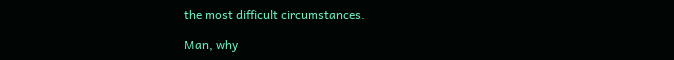the most difficult circumstances.

Man, why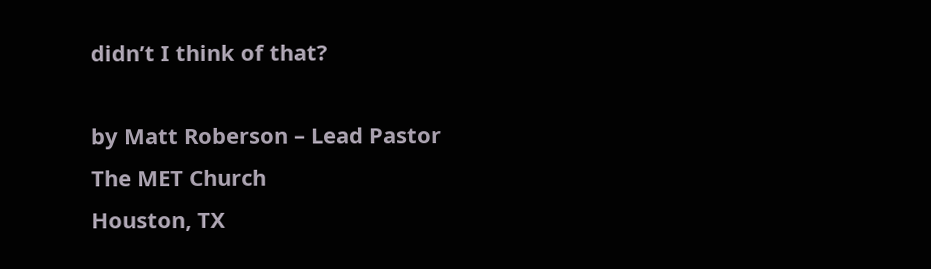didn’t I think of that?

by Matt Roberson – Lead Pastor
The MET Church
Houston, TX